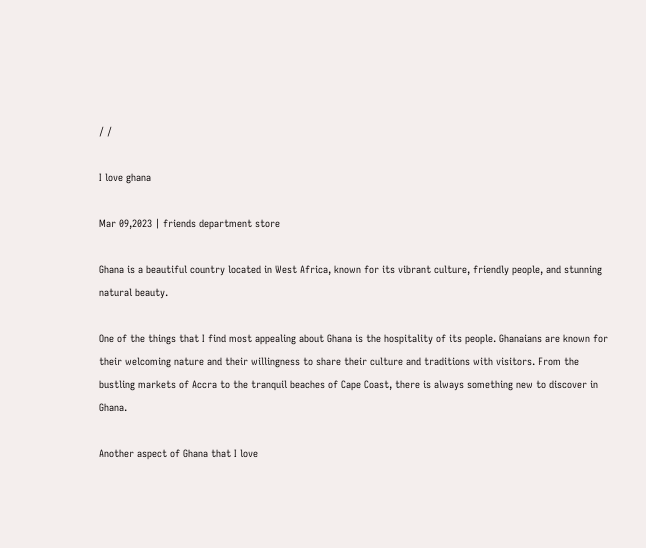/ /

I love ghana

Mar 09,2023 | friends department store

Ghana is a beautiful country located in West Africa, known for its vibrant culture, friendly people, and stunning natural beauty.

One of the things that I find most appealing about Ghana is the hospitality of its people. Ghanaians are known for their welcoming nature and their willingness to share their culture and traditions with visitors. From the bustling markets of Accra to the tranquil beaches of Cape Coast, there is always something new to discover in Ghana.

Another aspect of Ghana that I love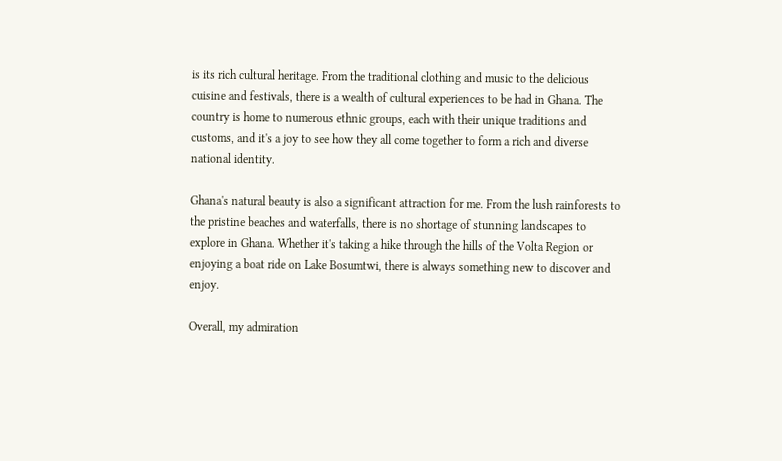is its rich cultural heritage. From the traditional clothing and music to the delicious cuisine and festivals, there is a wealth of cultural experiences to be had in Ghana. The country is home to numerous ethnic groups, each with their unique traditions and customs, and it's a joy to see how they all come together to form a rich and diverse national identity.

Ghana's natural beauty is also a significant attraction for me. From the lush rainforests to the pristine beaches and waterfalls, there is no shortage of stunning landscapes to explore in Ghana. Whether it's taking a hike through the hills of the Volta Region or enjoying a boat ride on Lake Bosumtwi, there is always something new to discover and enjoy.

Overall, my admiration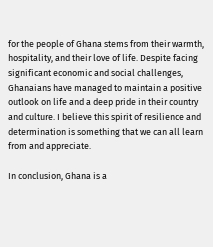for the people of Ghana stems from their warmth, hospitality, and their love of life. Despite facing significant economic and social challenges, Ghanaians have managed to maintain a positive outlook on life and a deep pride in their country and culture. I believe this spirit of resilience and determination is something that we can all learn from and appreciate.

In conclusion, Ghana is a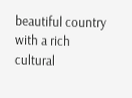beautiful country with a rich cultural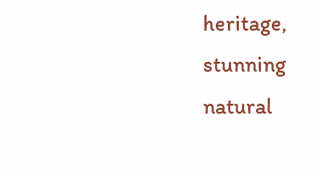heritage, stunning natural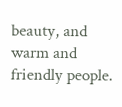beauty, and warm and friendly people.